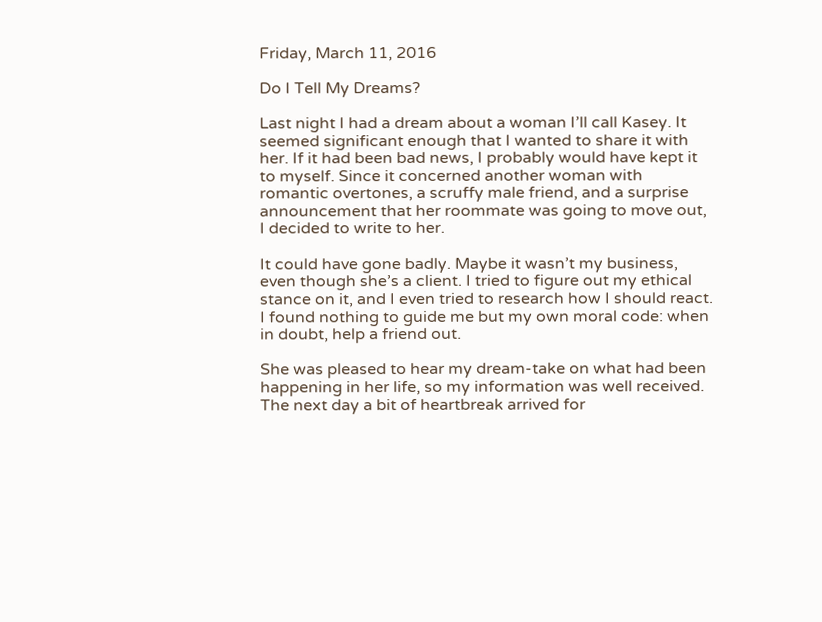Friday, March 11, 2016

Do I Tell My Dreams?

Last night I had a dream about a woman I’ll call Kasey. It seemed significant enough that I wanted to share it with her. If it had been bad news, I probably would have kept it to myself. Since it concerned another woman with romantic overtones, a scruffy male friend, and a surprise announcement that her roommate was going to move out, I decided to write to her.

It could have gone badly. Maybe it wasn’t my business, even though she’s a client. I tried to figure out my ethical stance on it, and I even tried to research how I should react. I found nothing to guide me but my own moral code: when in doubt, help a friend out.

She was pleased to hear my dream-take on what had been happening in her life, so my information was well received. The next day a bit of heartbreak arrived for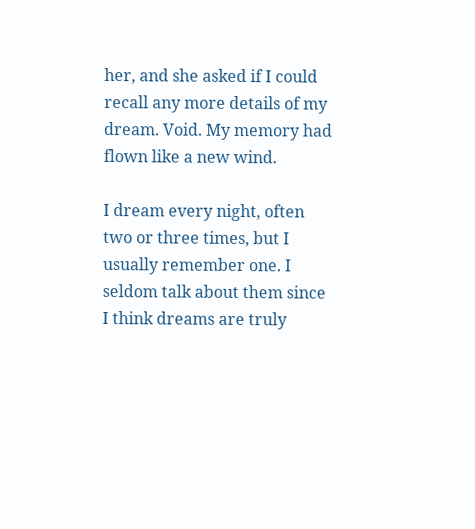her, and she asked if I could recall any more details of my dream. Void. My memory had flown like a new wind.

I dream every night, often two or three times, but I usually remember one. I seldom talk about them since I think dreams are truly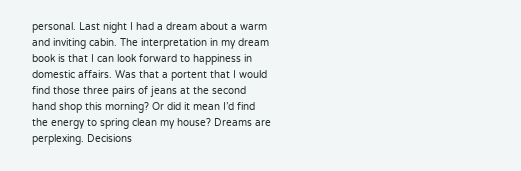personal. Last night I had a dream about a warm and inviting cabin. The interpretation in my dream book is that I can look forward to happiness in domestic affairs. Was that a portent that I would find those three pairs of jeans at the second hand shop this morning? Or did it mean I’d find the energy to spring clean my house? Dreams are perplexing. Decisions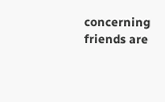concerning friends are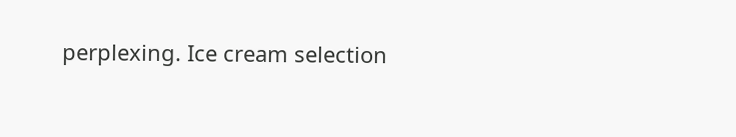perplexing. Ice cream selection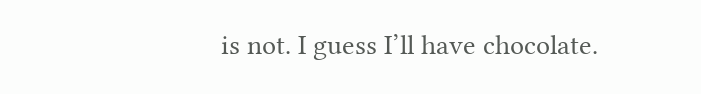is not. I guess I’ll have chocolate.